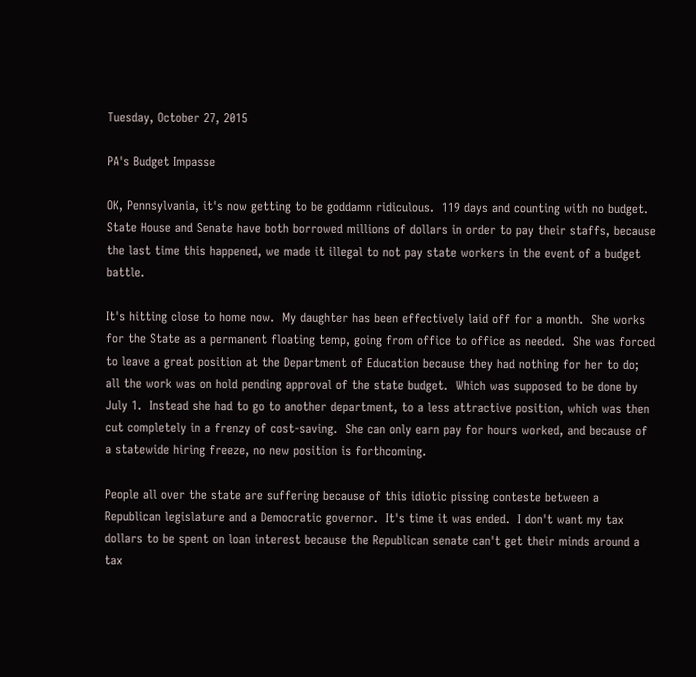Tuesday, October 27, 2015

PA's Budget Impasse

OK, Pennsylvania, it's now getting to be goddamn ridiculous.  119 days and counting with no budget.  State House and Senate have both borrowed millions of dollars in order to pay their staffs, because the last time this happened, we made it illegal to not pay state workers in the event of a budget battle.

It's hitting close to home now.  My daughter has been effectively laid off for a month.  She works for the State as a permanent floating temp, going from office to office as needed.  She was forced to leave a great position at the Department of Education because they had nothing for her to do; all the work was on hold pending approval of the state budget.  Which was supposed to be done by July 1.  Instead she had to go to another department, to a less attractive position, which was then cut completely in a frenzy of cost-saving.  She can only earn pay for hours worked, and because of a statewide hiring freeze, no new position is forthcoming.

People all over the state are suffering because of this idiotic pissing conteste between a Republican legislature and a Democratic governor.  It's time it was ended.  I don't want my tax dollars to be spent on loan interest because the Republican senate can't get their minds around a tax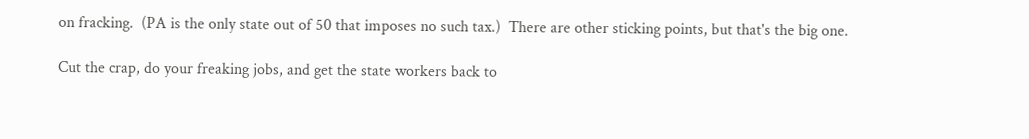on fracking.  (PA is the only state out of 50 that imposes no such tax.)  There are other sticking points, but that's the big one.

Cut the crap, do your freaking jobs, and get the state workers back to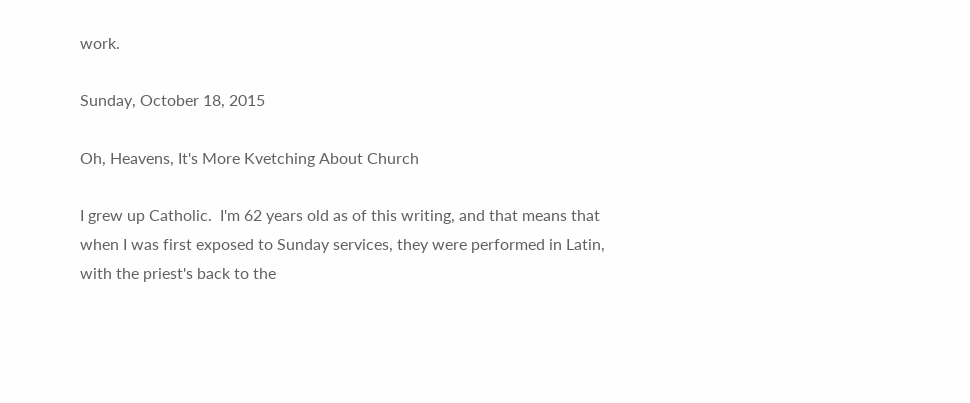work.

Sunday, October 18, 2015

Oh, Heavens, It's More Kvetching About Church

I grew up Catholic.  I'm 62 years old as of this writing, and that means that when I was first exposed to Sunday services, they were performed in Latin, with the priest's back to the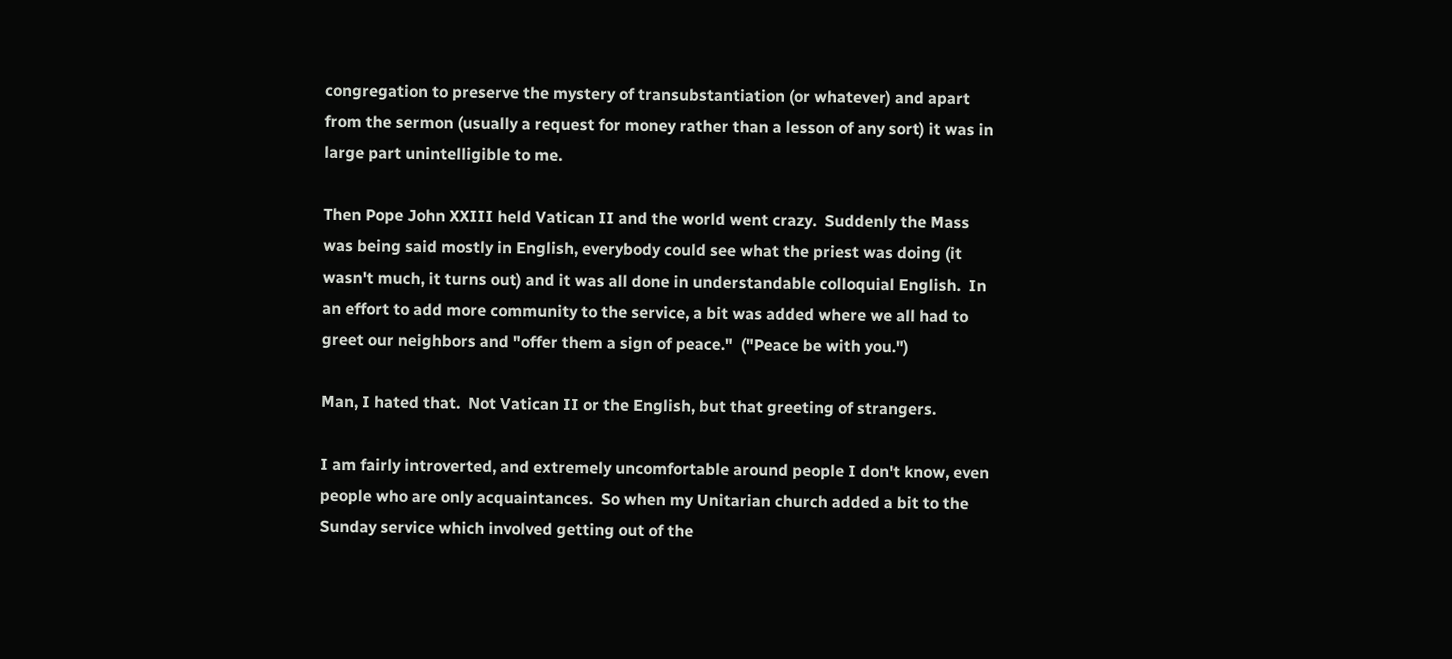congregation to preserve the mystery of transubstantiation (or whatever) and apart from the sermon (usually a request for money rather than a lesson of any sort) it was in large part unintelligible to me.

Then Pope John XXIII held Vatican II and the world went crazy.  Suddenly the Mass was being said mostly in English, everybody could see what the priest was doing (it wasn't much, it turns out) and it was all done in understandable colloquial English.  In an effort to add more community to the service, a bit was added where we all had to greet our neighbors and "offer them a sign of peace."  ("Peace be with you.")

Man, I hated that.  Not Vatican II or the English, but that greeting of strangers.

I am fairly introverted, and extremely uncomfortable around people I don't know, even people who are only acquaintances.  So when my Unitarian church added a bit to the Sunday service which involved getting out of the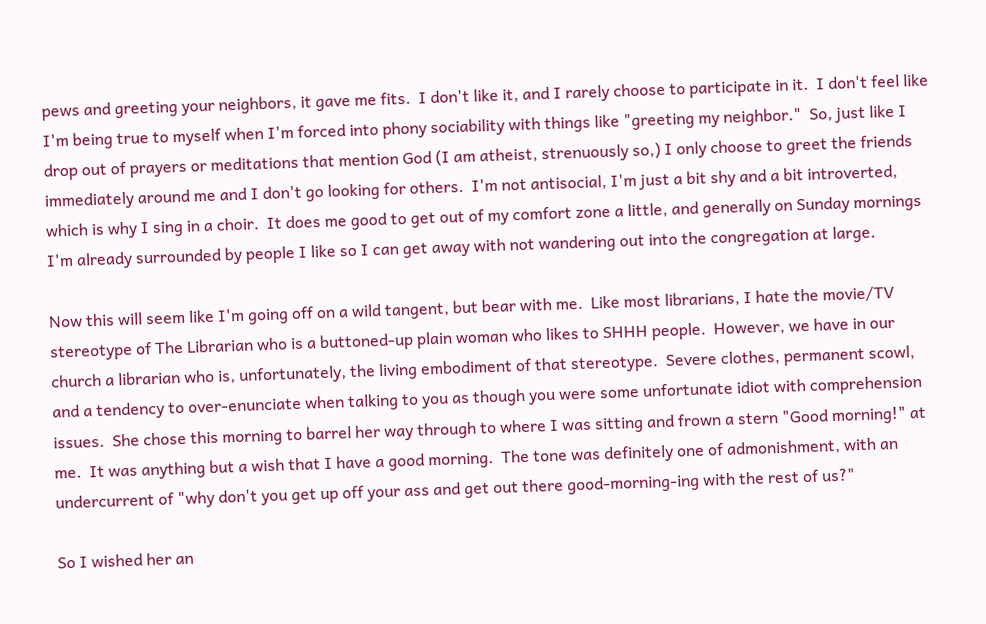pews and greeting your neighbors, it gave me fits.  I don't like it, and I rarely choose to participate in it.  I don't feel like I'm being true to myself when I'm forced into phony sociability with things like "greeting my neighbor."  So, just like I drop out of prayers or meditations that mention God (I am atheist, strenuously so,) I only choose to greet the friends immediately around me and I don't go looking for others.  I'm not antisocial, I'm just a bit shy and a bit introverted, which is why I sing in a choir.  It does me good to get out of my comfort zone a little, and generally on Sunday mornings I'm already surrounded by people I like so I can get away with not wandering out into the congregation at large.

Now this will seem like I'm going off on a wild tangent, but bear with me.  Like most librarians, I hate the movie/TV stereotype of The Librarian who is a buttoned-up plain woman who likes to SHHH people.  However, we have in our church a librarian who is, unfortunately, the living embodiment of that stereotype.  Severe clothes, permanent scowl, and a tendency to over-enunciate when talking to you as though you were some unfortunate idiot with comprehension issues.  She chose this morning to barrel her way through to where I was sitting and frown a stern "Good morning!" at me.  It was anything but a wish that I have a good morning.  The tone was definitely one of admonishment, with an undercurrent of "why don't you get up off your ass and get out there good-morning-ing with the rest of us?"

So I wished her an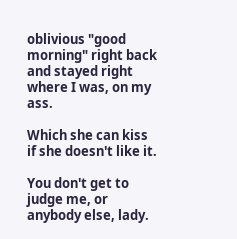oblivious "good morning" right back and stayed right where I was, on my ass.

Which she can kiss if she doesn't like it.

You don't get to judge me, or anybody else, lady.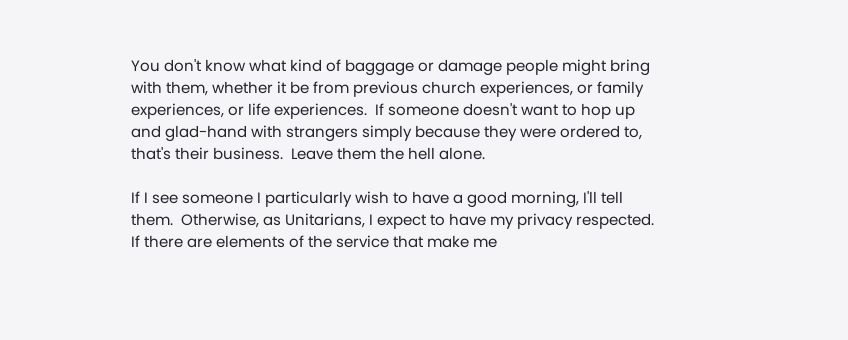You don't know what kind of baggage or damage people might bring with them, whether it be from previous church experiences, or family experiences, or life experiences.  If someone doesn't want to hop up and glad-hand with strangers simply because they were ordered to, that's their business.  Leave them the hell alone.

If I see someone I particularly wish to have a good morning, I'll tell them.  Otherwise, as Unitarians, I expect to have my privacy respected.  If there are elements of the service that make me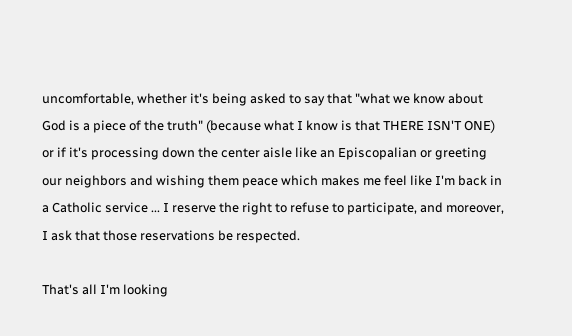uncomfortable, whether it's being asked to say that "what we know about God is a piece of the truth" (because what I know is that THERE ISN'T ONE) or if it's processing down the center aisle like an Episcopalian or greeting our neighbors and wishing them peace which makes me feel like I'm back in a Catholic service ... I reserve the right to refuse to participate, and moreover, I ask that those reservations be respected.

That's all I'm looking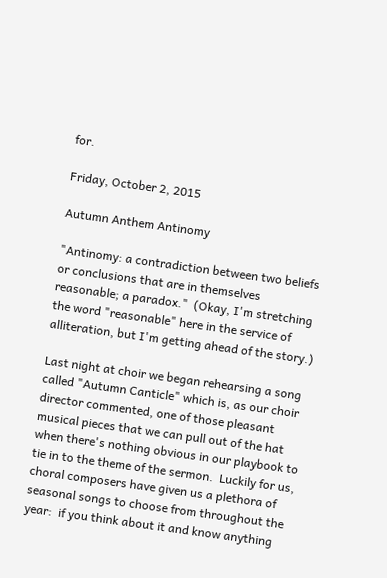for.

Friday, October 2, 2015

Autumn Anthem Antinomy

"Antinomy: a contradiction between two beliefs or conclusions that are in themselves reasonable; a paradox."  (Okay, I'm stretching the word "reasonable" here in the service of alliteration, but I'm getting ahead of the story.)

Last night at choir we began rehearsing a song called "Autumn Canticle" which is, as our choir director commented, one of those pleasant musical pieces that we can pull out of the hat when there's nothing obvious in our playbook to tie in to the theme of the sermon.  Luckily for us, choral composers have given us a plethora of seasonal songs to choose from throughout the year:  if you think about it and know anything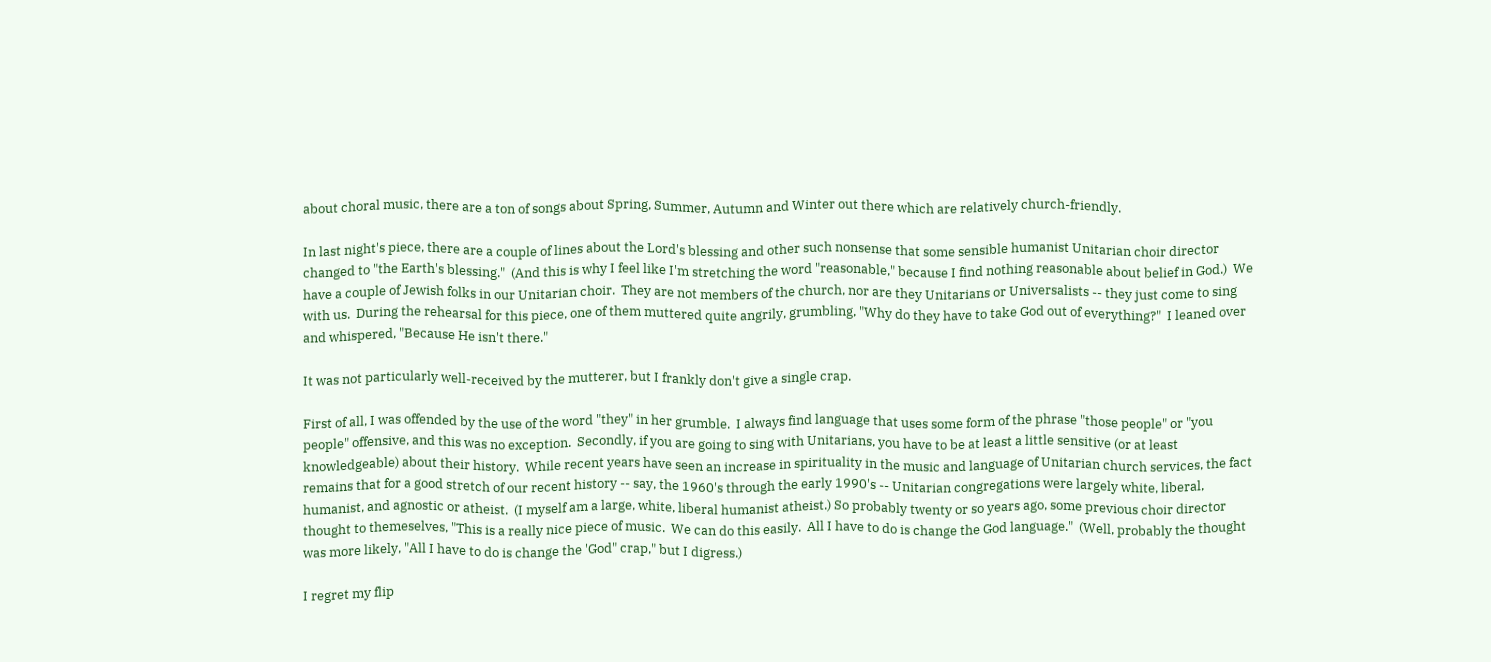about choral music, there are a ton of songs about Spring, Summer, Autumn and Winter out there which are relatively church-friendly.

In last night's piece, there are a couple of lines about the Lord's blessing and other such nonsense that some sensible humanist Unitarian choir director changed to "the Earth's blessing."  (And this is why I feel like I'm stretching the word "reasonable," because I find nothing reasonable about belief in God.)  We have a couple of Jewish folks in our Unitarian choir.  They are not members of the church, nor are they Unitarians or Universalists -- they just come to sing with us.  During the rehearsal for this piece, one of them muttered quite angrily, grumbling, "Why do they have to take God out of everything?"  I leaned over and whispered, "Because He isn't there."

It was not particularly well-received by the mutterer, but I frankly don't give a single crap.

First of all, I was offended by the use of the word "they" in her grumble.  I always find language that uses some form of the phrase "those people" or "you people" offensive, and this was no exception.  Secondly, if you are going to sing with Unitarians, you have to be at least a little sensitive (or at least knowledgeable) about their history.  While recent years have seen an increase in spirituality in the music and language of Unitarian church services, the fact remains that for a good stretch of our recent history -- say, the 1960's through the early 1990's -- Unitarian congregations were largely white, liberal, humanist, and agnostic or atheist.  (I myself am a large, white, liberal humanist atheist.) So probably twenty or so years ago, some previous choir director thought to themeselves, "This is a really nice piece of music.  We can do this easily.  All I have to do is change the God language."  (Well, probably the thought was more likely, "All I have to do is change the 'God" crap," but I digress.)

I regret my flip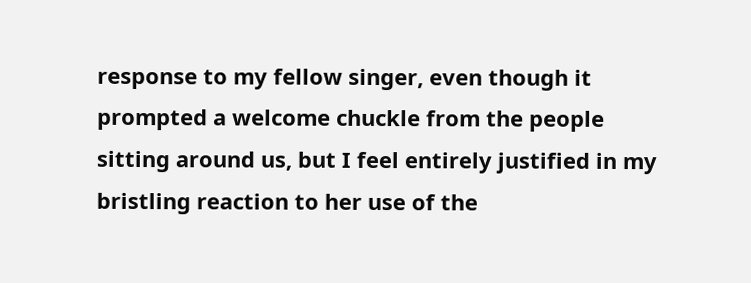response to my fellow singer, even though it prompted a welcome chuckle from the people sitting around us, but I feel entirely justified in my bristling reaction to her use of the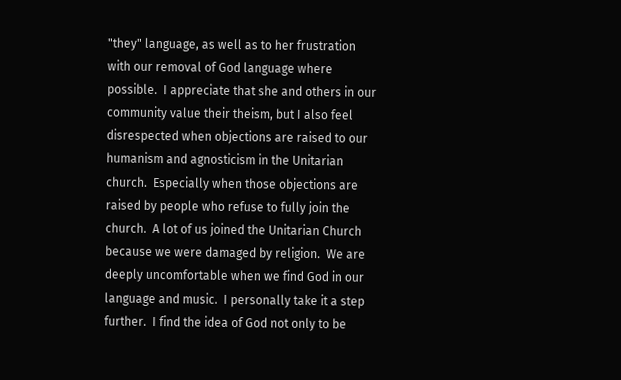"they" language, as well as to her frustration with our removal of God language where possible.  I appreciate that she and others in our community value their theism, but I also feel disrespected when objections are raised to our humanism and agnosticism in the Unitarian church.  Especially when those objections are raised by people who refuse to fully join the church.  A lot of us joined the Unitarian Church because we were damaged by religion.  We are deeply uncomfortable when we find God in our language and music.  I personally take it a step further.  I find the idea of God not only to be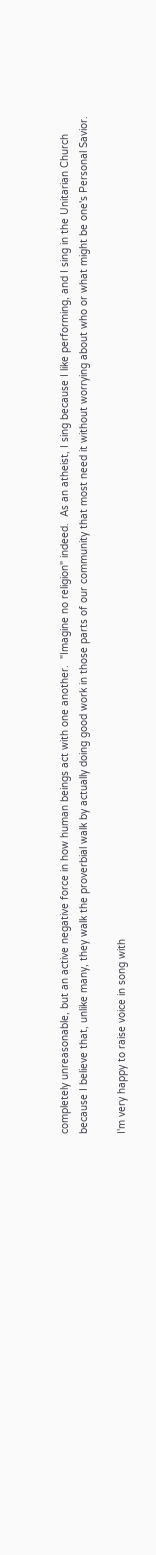completely unreasonable, but an active negative force in how human beings act with one another.  "Imagine no religion" indeed.  As an atheist, I sing because I like performing, and I sing in the Unitarian Church because I believe that, unlike many, they walk the proverbial walk by actually doing good work in those parts of our community that most need it without worrying about who or what might be one's Personal Savior.

I'm very happy to raise voice in song with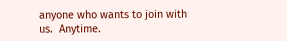anyone who wants to join with us.  Anytime.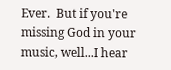Ever.  But if you're missing God in your music, well...I hear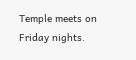Temple meets on Friday nights.